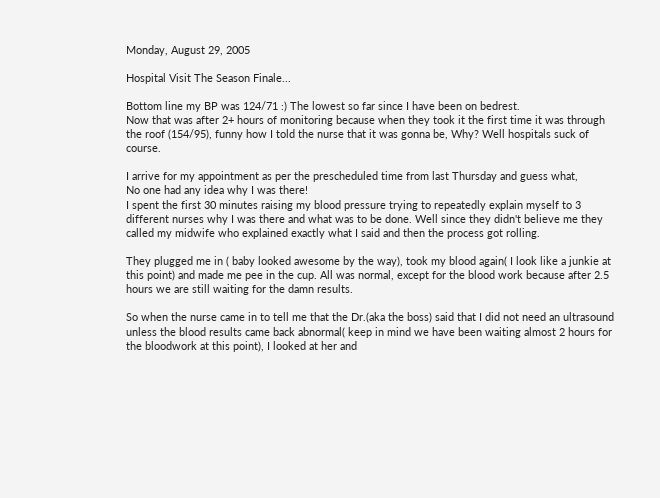Monday, August 29, 2005

Hospital Visit The Season Finale...

Bottom line my BP was 124/71 :) The lowest so far since I have been on bedrest.
Now that was after 2+ hours of monitoring because when they took it the first time it was through the roof (154/95), funny how I told the nurse that it was gonna be, Why? Well hospitals suck of course.

I arrive for my appointment as per the prescheduled time from last Thursday and guess what,
No one had any idea why I was there!
I spent the first 30 minutes raising my blood pressure trying to repeatedly explain myself to 3 different nurses why I was there and what was to be done. Well since they didn't believe me they called my midwife who explained exactly what I said and then the process got rolling.

They plugged me in ( baby looked awesome by the way), took my blood again( I look like a junkie at this point) and made me pee in the cup. All was normal, except for the blood work because after 2.5 hours we are still waiting for the damn results.

So when the nurse came in to tell me that the Dr.(aka the boss) said that I did not need an ultrasound unless the blood results came back abnormal( keep in mind we have been waiting almost 2 hours for the bloodwork at this point), I looked at her and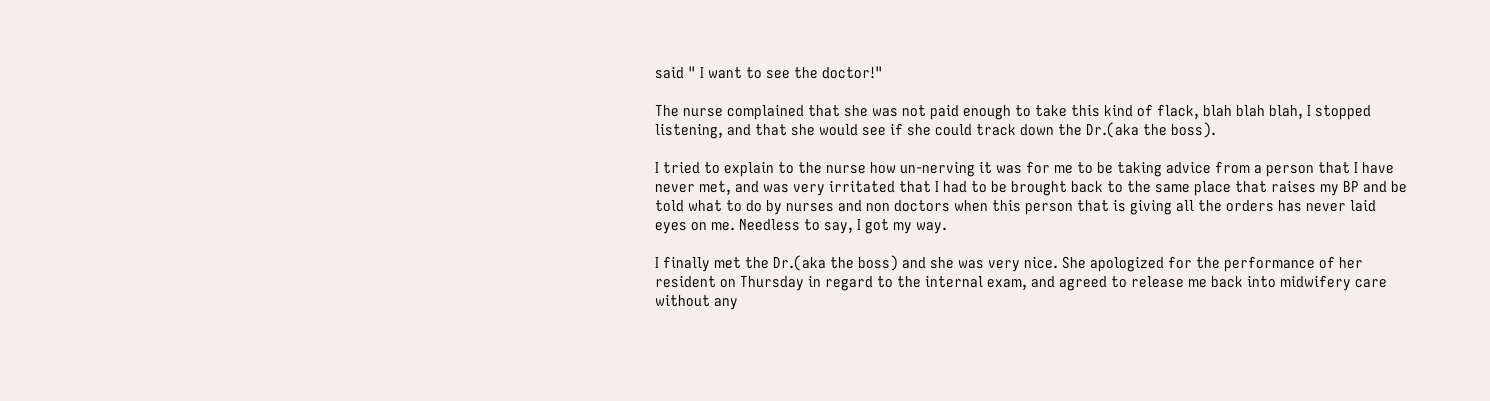said " I want to see the doctor!"

The nurse complained that she was not paid enough to take this kind of flack, blah blah blah, I stopped listening, and that she would see if she could track down the Dr.(aka the boss).

I tried to explain to the nurse how un-nerving it was for me to be taking advice from a person that I have never met, and was very irritated that I had to be brought back to the same place that raises my BP and be told what to do by nurses and non doctors when this person that is giving all the orders has never laid eyes on me. Needless to say, I got my way.

I finally met the Dr.(aka the boss) and she was very nice. She apologized for the performance of her resident on Thursday in regard to the internal exam, and agreed to release me back into midwifery care without any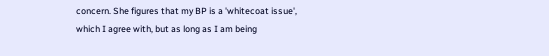concern. She figures that my BP is a 'whitecoat issue', which I agree with, but as long as I am being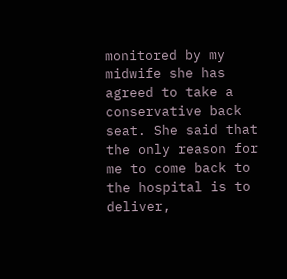monitored by my midwife she has agreed to take a conservative back seat. She said that the only reason for me to come back to the hospital is to deliver,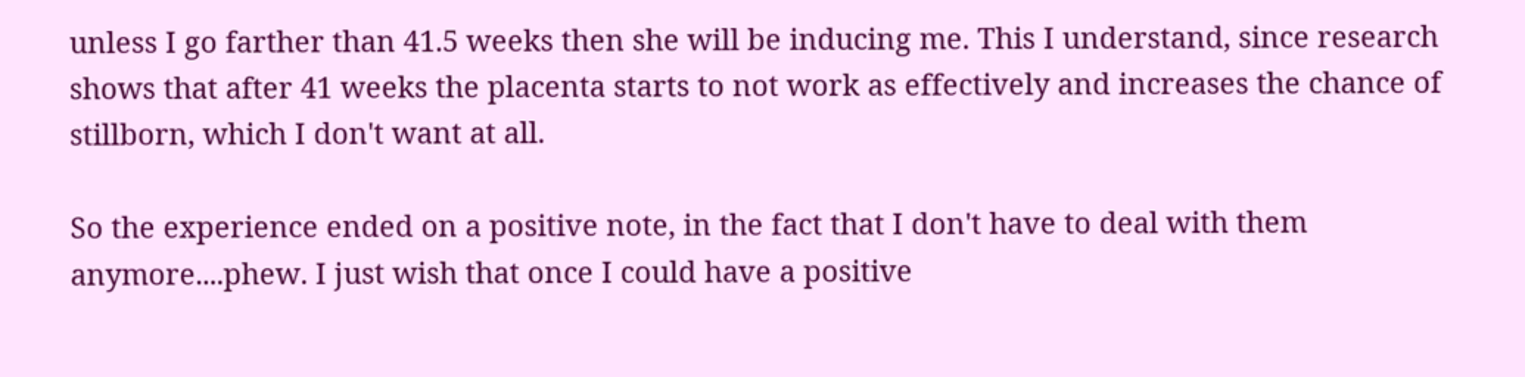unless I go farther than 41.5 weeks then she will be inducing me. This I understand, since research shows that after 41 weeks the placenta starts to not work as effectively and increases the chance of stillborn, which I don't want at all.

So the experience ended on a positive note, in the fact that I don't have to deal with them anymore....phew. I just wish that once I could have a positive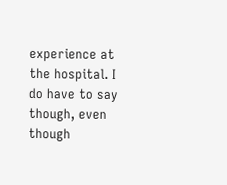experience at the hospital. I do have to say though, even though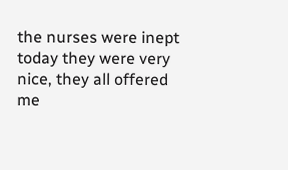the nurses were inept today they were very nice, they all offered me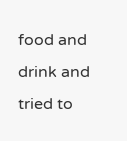food and drink and tried to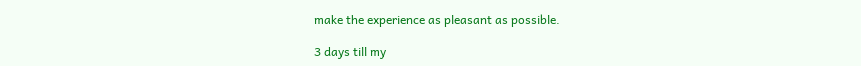make the experience as pleasant as possible.

3 days till my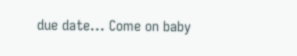due date... Come on baby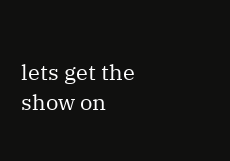lets get the show on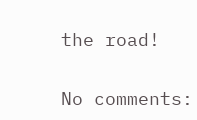the road!


No comments: